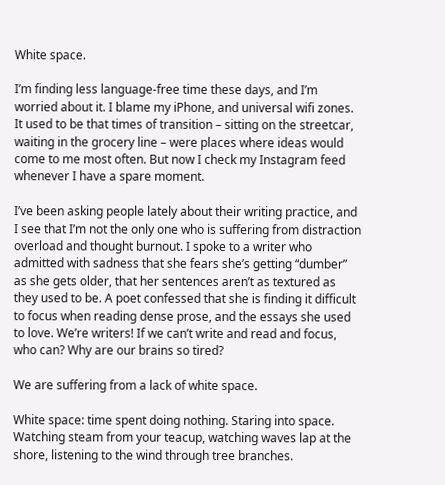White space.

I’m finding less language-free time these days, and I’m worried about it. I blame my iPhone, and universal wifi zones. It used to be that times of transition – sitting on the streetcar, waiting in the grocery line – were places where ideas would come to me most often. But now I check my Instagram feed whenever I have a spare moment.

I’ve been asking people lately about their writing practice, and I see that I’m not the only one who is suffering from distraction overload and thought burnout. I spoke to a writer who admitted with sadness that she fears she’s getting “dumber” as she gets older, that her sentences aren’t as textured as they used to be. A poet confessed that she is finding it difficult to focus when reading dense prose, and the essays she used to love. We’re writers! If we can’t write and read and focus, who can? Why are our brains so tired?

We are suffering from a lack of white space.

White space: time spent doing nothing. Staring into space. Watching steam from your teacup, watching waves lap at the shore, listening to the wind through tree branches.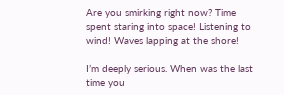Are you smirking right now? Time spent staring into space! Listening to wind! Waves lapping at the shore!

I’m deeply serious. When was the last time you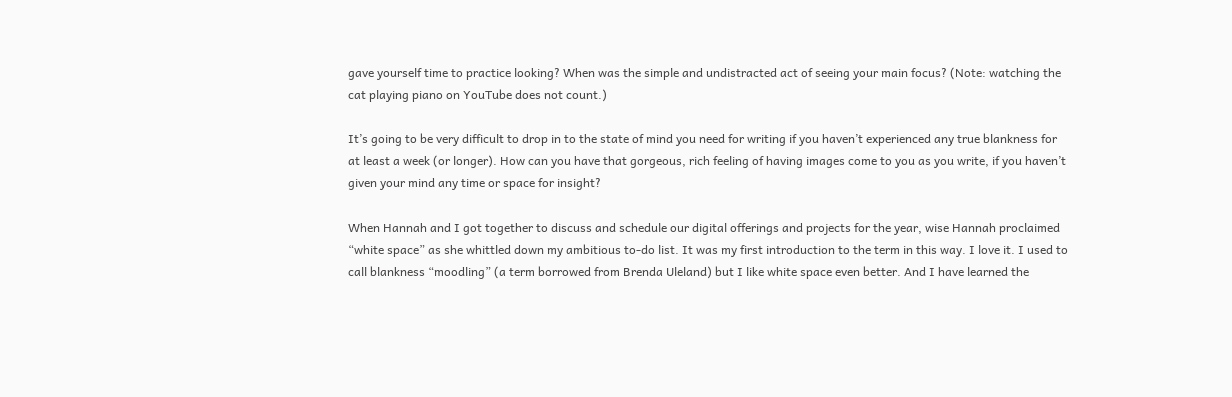gave yourself time to practice looking? When was the simple and undistracted act of seeing your main focus? (Note: watching the cat playing piano on YouTube does not count.)

It’s going to be very difficult to drop in to the state of mind you need for writing if you haven’t experienced any true blankness for at least a week (or longer). How can you have that gorgeous, rich feeling of having images come to you as you write, if you haven’t given your mind any time or space for insight?

When Hannah and I got together to discuss and schedule our digital offerings and projects for the year, wise Hannah proclaimed “white space” as she whittled down my ambitious to-do list. It was my first introduction to the term in this way. I love it. I used to call blankness “moodling” (a term borrowed from Brenda Uleland) but I like white space even better. And I have learned the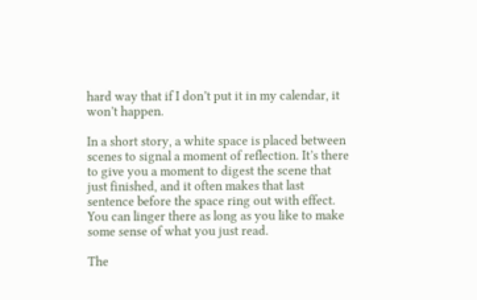hard way that if I don’t put it in my calendar, it won’t happen.

In a short story, a white space is placed between scenes to signal a moment of reflection. It’s there to give you a moment to digest the scene that just finished, and it often makes that last sentence before the space ring out with effect. You can linger there as long as you like to make some sense of what you just read.

The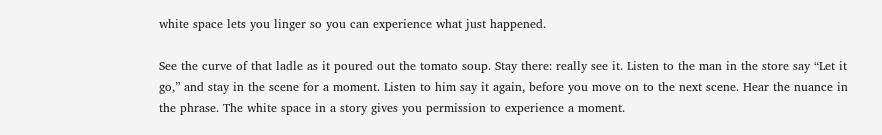white space lets you linger so you can experience what just happened.

See the curve of that ladle as it poured out the tomato soup. Stay there: really see it. Listen to the man in the store say “Let it go,” and stay in the scene for a moment. Listen to him say it again, before you move on to the next scene. Hear the nuance in the phrase. The white space in a story gives you permission to experience a moment.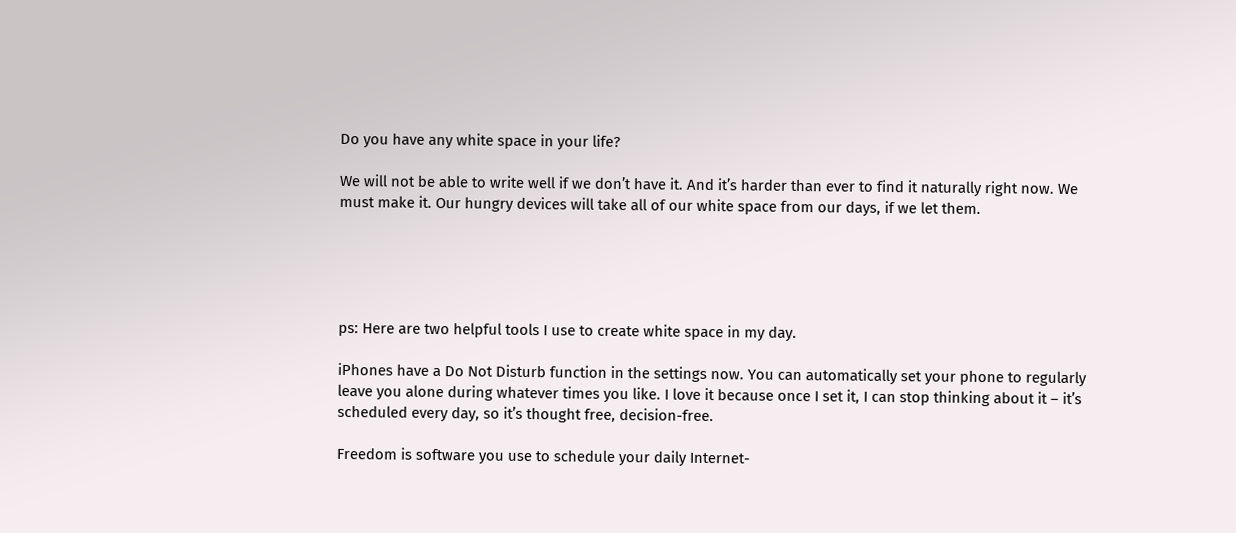Do you have any white space in your life?

We will not be able to write well if we don’t have it. And it’s harder than ever to find it naturally right now. We must make it. Our hungry devices will take all of our white space from our days, if we let them.





ps: Here are two helpful tools I use to create white space in my day.

iPhones have a Do Not Disturb function in the settings now. You can automatically set your phone to regularly leave you alone during whatever times you like. I love it because once I set it, I can stop thinking about it – it’s scheduled every day, so it’s thought free, decision-free.

Freedom is software you use to schedule your daily Internet-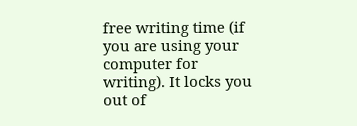free writing time (if you are using your computer for writing). It locks you out of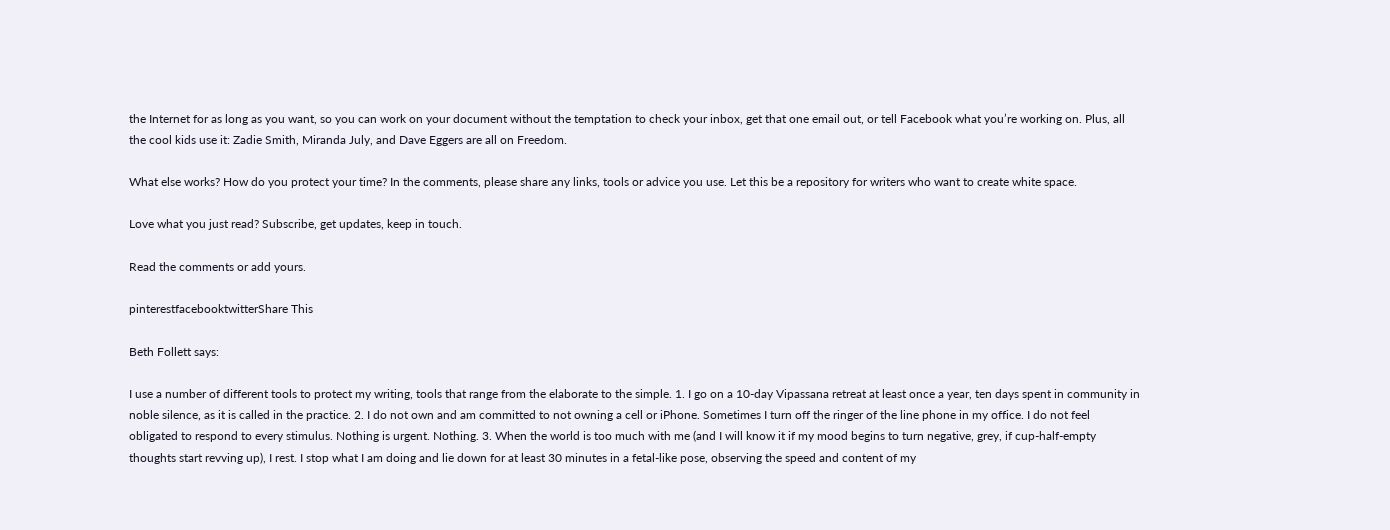the Internet for as long as you want, so you can work on your document without the temptation to check your inbox, get that one email out, or tell Facebook what you’re working on. Plus, all the cool kids use it: Zadie Smith, Miranda July, and Dave Eggers are all on Freedom.

What else works? How do you protect your time? In the comments, please share any links, tools or advice you use. Let this be a repository for writers who want to create white space.

Love what you just read? Subscribe, get updates, keep in touch.

Read the comments or add yours.

pinterestfacebooktwitterShare This

Beth Follett says:

I use a number of different tools to protect my writing, tools that range from the elaborate to the simple. 1. I go on a 10-day Vipassana retreat at least once a year, ten days spent in community in noble silence, as it is called in the practice. 2. I do not own and am committed to not owning a cell or iPhone. Sometimes I turn off the ringer of the line phone in my office. I do not feel obligated to respond to every stimulus. Nothing is urgent. Nothing. 3. When the world is too much with me (and I will know it if my mood begins to turn negative, grey, if cup-half-empty thoughts start revving up), I rest. I stop what I am doing and lie down for at least 30 minutes in a fetal-like pose, observing the speed and content of my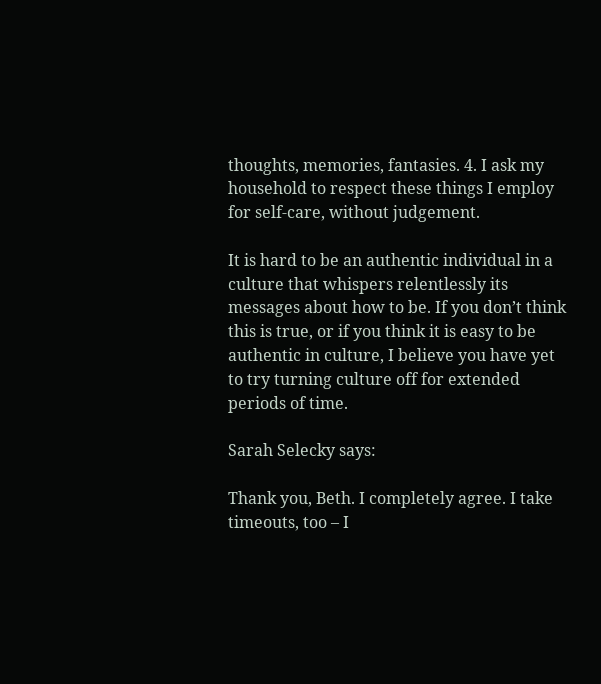thoughts, memories, fantasies. 4. I ask my household to respect these things I employ for self-care, without judgement.

It is hard to be an authentic individual in a culture that whispers relentlessly its messages about how to be. If you don’t think this is true, or if you think it is easy to be authentic in culture, I believe you have yet to try turning culture off for extended periods of time.

Sarah Selecky says:

Thank you, Beth. I completely agree. I take timeouts, too – I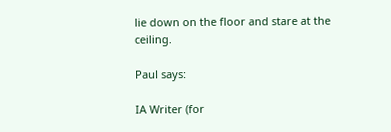lie down on the floor and stare at the ceiling.

Paul says:

IA Writer (for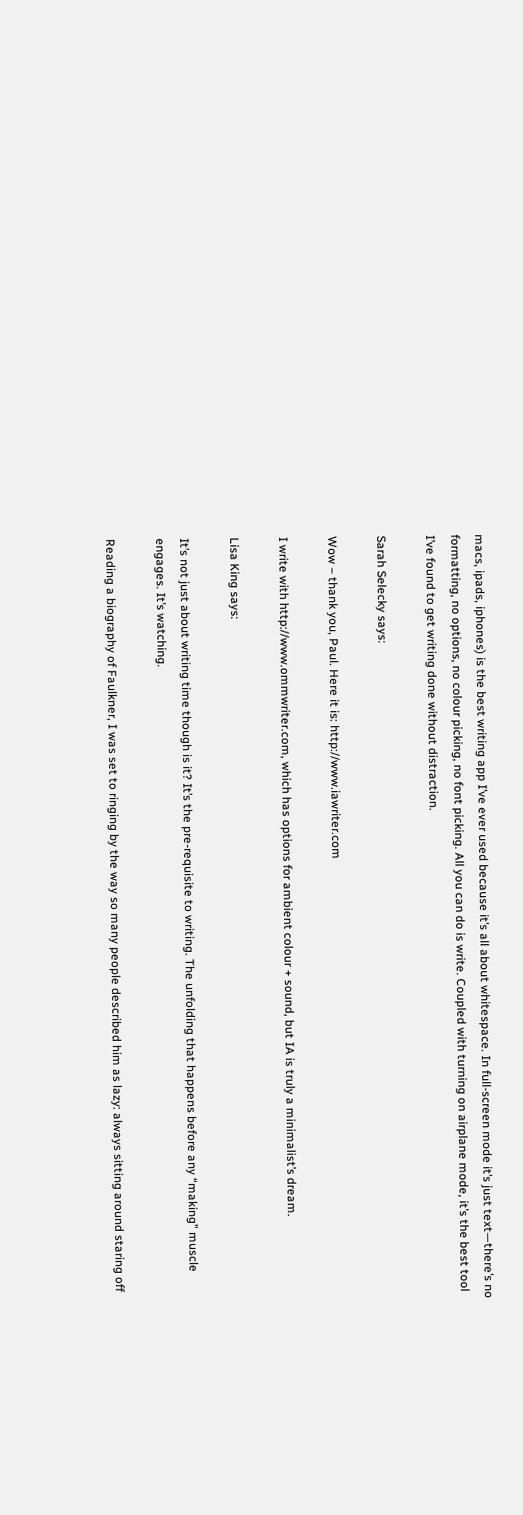macs, ipads, iphones) is the best writing app I’ve ever used because it’s all about whitespace. In full-screen mode it’s just text—there’s no formatting, no options, no colour picking, no font picking. All you can do is write. Coupled with turning on airplane mode, it’s the best tool I’ve found to get writing done without distraction.

Sarah Selecky says:

Wow – thank you, Paul. Here it is: http://www.iawriter.com

I write with http://www.ommwriter.com, which has options for ambient colour + sound, but IA is truly a minimalist’s dream.

Lisa King says:

It’s not just about writing time though is it? It’s the pre-requisite to writing. The unfolding that happens before any “making” muscle engages. It’s watching.

Reading a biography of Faulkner, I was set to ringing by the way so many people described him as lazy: always sitting around staring off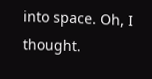into space. Oh, I thought.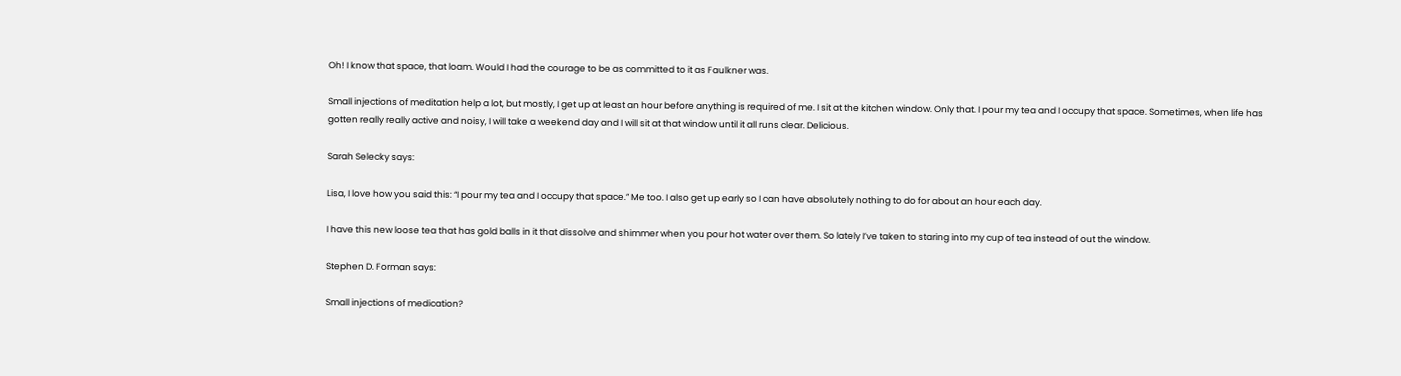Oh! I know that space, that loam. Would I had the courage to be as committed to it as Faulkner was.

Small injections of meditation help a lot, but mostly, I get up at least an hour before anything is required of me. I sit at the kitchen window. Only that. I pour my tea and I occupy that space. Sometimes, when life has gotten really really active and noisy, I will take a weekend day and I will sit at that window until it all runs clear. Delicious.

Sarah Selecky says:

Lisa, I love how you said this: “I pour my tea and I occupy that space.” Me too. I also get up early so I can have absolutely nothing to do for about an hour each day.

I have this new loose tea that has gold balls in it that dissolve and shimmer when you pour hot water over them. So lately I’ve taken to staring into my cup of tea instead of out the window.

Stephen D. Forman says:

Small injections of medication?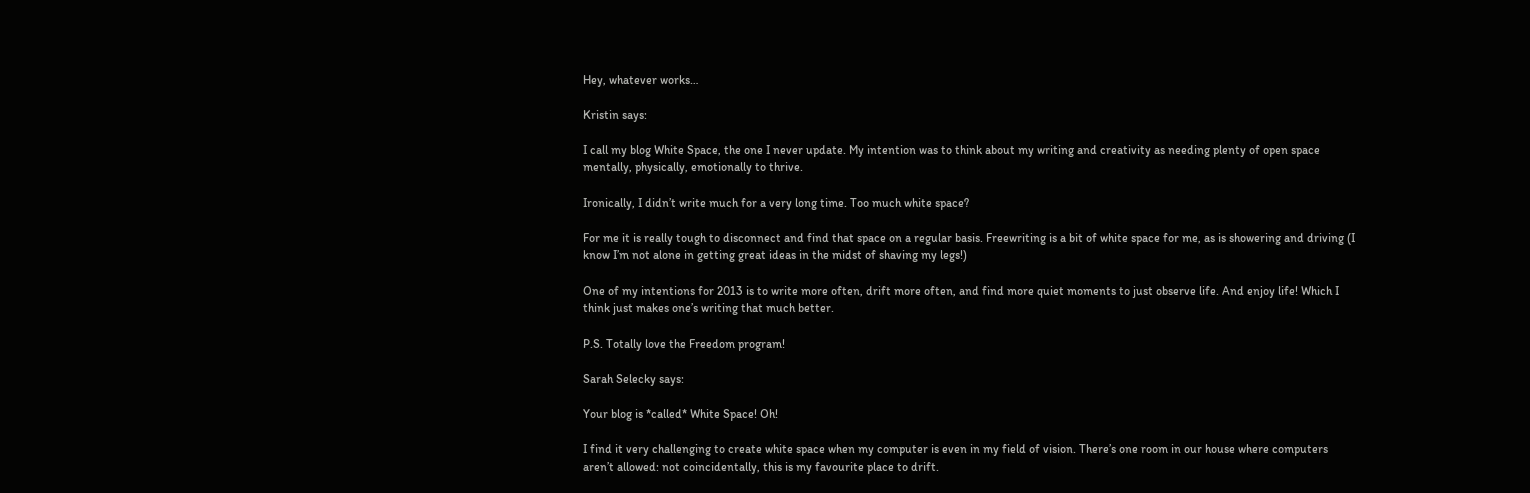Hey, whatever works…

Kristin says:

I call my blog White Space, the one I never update. My intention was to think about my writing and creativity as needing plenty of open space mentally, physically, emotionally to thrive.

Ironically, I didn’t write much for a very long time. Too much white space?

For me it is really tough to disconnect and find that space on a regular basis. Freewriting is a bit of white space for me, as is showering and driving (I know I’m not alone in getting great ideas in the midst of shaving my legs!)

One of my intentions for 2013 is to write more often, drift more often, and find more quiet moments to just observe life. And enjoy life! Which I think just makes one’s writing that much better.

P.S. Totally love the Freedom program!

Sarah Selecky says:

Your blog is *called* White Space! Oh!

I find it very challenging to create white space when my computer is even in my field of vision. There’s one room in our house where computers aren’t allowed: not coincidentally, this is my favourite place to drift.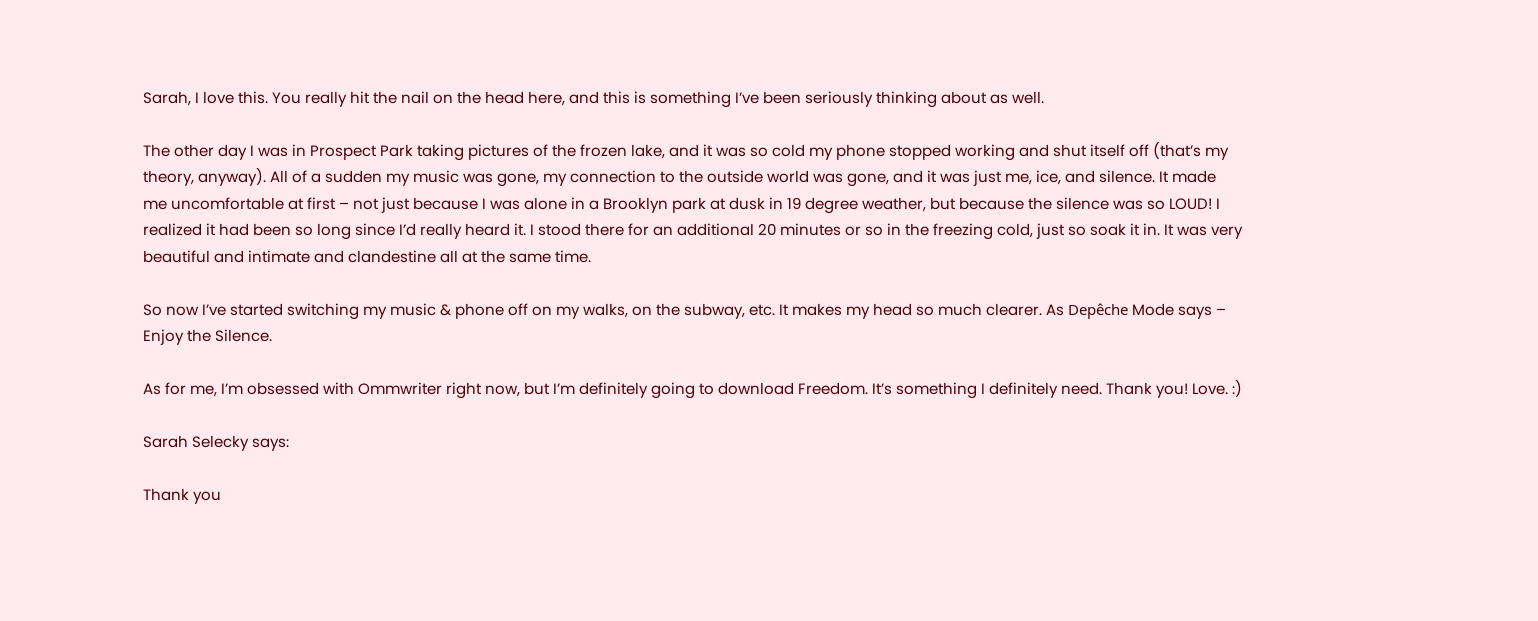Sarah, I love this. You really hit the nail on the head here, and this is something I’ve been seriously thinking about as well.

The other day I was in Prospect Park taking pictures of the frozen lake, and it was so cold my phone stopped working and shut itself off (that’s my theory, anyway). All of a sudden my music was gone, my connection to the outside world was gone, and it was just me, ice, and silence. It made me uncomfortable at first – not just because I was alone in a Brooklyn park at dusk in 19 degree weather, but because the silence was so LOUD! I realized it had been so long since I’d really heard it. I stood there for an additional 20 minutes or so in the freezing cold, just so soak it in. It was very beautiful and intimate and clandestine all at the same time.

So now I’ve started switching my music & phone off on my walks, on the subway, etc. It makes my head so much clearer. As Depêche Mode says – Enjoy the Silence.

As for me, I’m obsessed with Ommwriter right now, but I’m definitely going to download Freedom. It’s something I definitely need. Thank you! Love. :)

Sarah Selecky says:

Thank you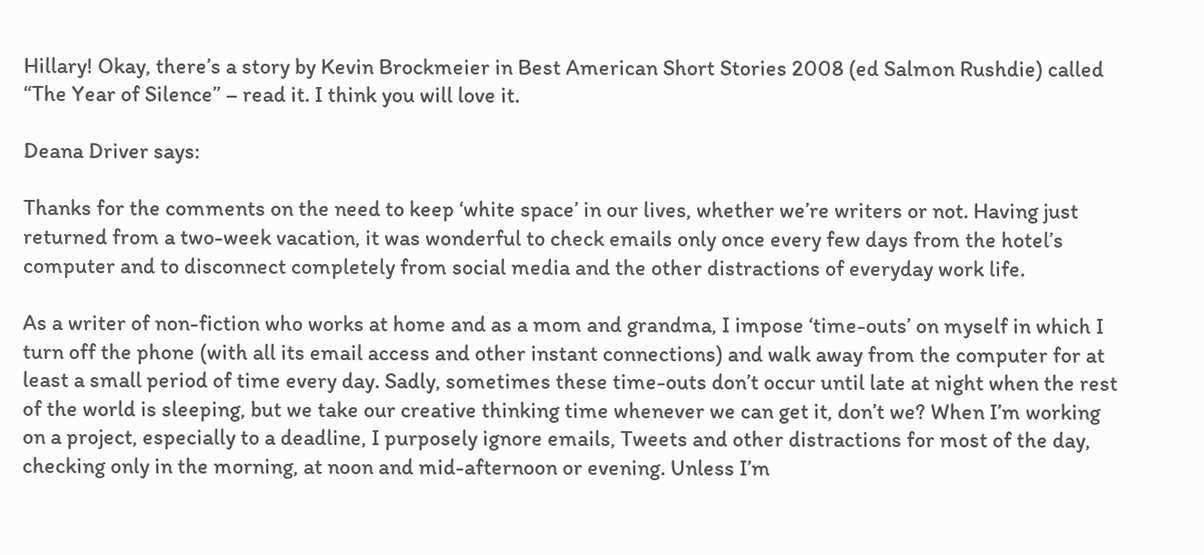Hillary! Okay, there’s a story by Kevin Brockmeier in Best American Short Stories 2008 (ed Salmon Rushdie) called “The Year of Silence” – read it. I think you will love it.

Deana Driver says:

Thanks for the comments on the need to keep ‘white space’ in our lives, whether we’re writers or not. Having just returned from a two-week vacation, it was wonderful to check emails only once every few days from the hotel’s computer and to disconnect completely from social media and the other distractions of everyday work life.

As a writer of non-fiction who works at home and as a mom and grandma, I impose ‘time-outs’ on myself in which I turn off the phone (with all its email access and other instant connections) and walk away from the computer for at least a small period of time every day. Sadly, sometimes these time-outs don’t occur until late at night when the rest of the world is sleeping, but we take our creative thinking time whenever we can get it, don’t we? When I’m working on a project, especially to a deadline, I purposely ignore emails, Tweets and other distractions for most of the day, checking only in the morning, at noon and mid-afternoon or evening. Unless I’m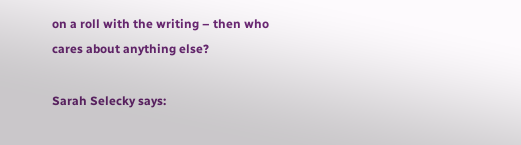on a roll with the writing – then who cares about anything else?

Sarah Selecky says: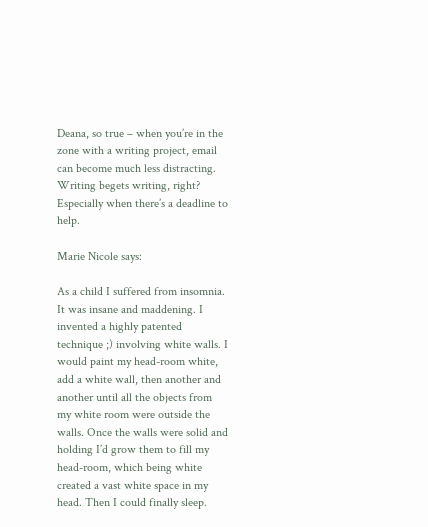Deana, so true – when you’re in the zone with a writing project, email can become much less distracting. Writing begets writing, right? Especially when there’s a deadline to help.

Marie Nicole says:

As a child I suffered from insomnia. It was insane and maddening. I invented a highly patented technique ;) involving white walls. I would paint my head-room white, add a white wall, then another and another until all the objects from my white room were outside the walls. Once the walls were solid and holding I’d grow them to fill my head-room, which being white created a vast white space in my head. Then I could finally sleep.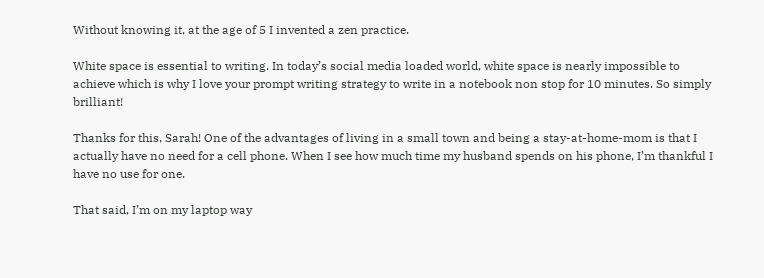Without knowing it, at the age of 5 I invented a zen practice.

White space is essential to writing. In today’s social media loaded world, white space is nearly impossible to achieve which is why I love your prompt writing strategy to write in a notebook non stop for 10 minutes. So simply brilliant!

Thanks for this, Sarah! One of the advantages of living in a small town and being a stay-at-home-mom is that I actually have no need for a cell phone. When I see how much time my husband spends on his phone, I’m thankful I have no use for one.

That said, I’m on my laptop way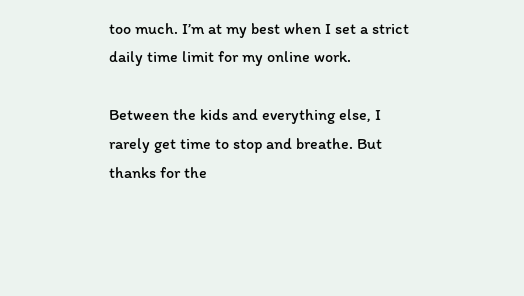too much. I’m at my best when I set a strict daily time limit for my online work.

Between the kids and everything else, I rarely get time to stop and breathe. But thanks for the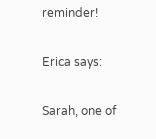reminder!

Erica says:

Sarah, one of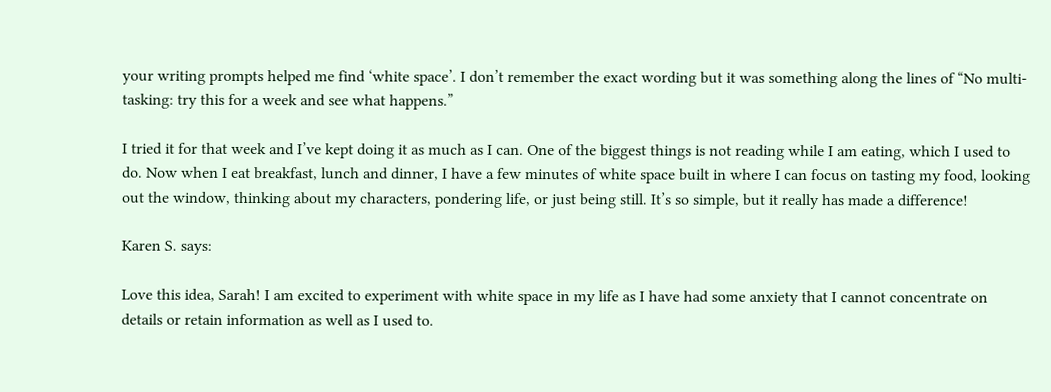your writing prompts helped me find ‘white space’. I don’t remember the exact wording but it was something along the lines of “No multi-tasking: try this for a week and see what happens.”

I tried it for that week and I’ve kept doing it as much as I can. One of the biggest things is not reading while I am eating, which I used to do. Now when I eat breakfast, lunch and dinner, I have a few minutes of white space built in where I can focus on tasting my food, looking out the window, thinking about my characters, pondering life, or just being still. It’s so simple, but it really has made a difference!

Karen S. says:

Love this idea, Sarah! I am excited to experiment with white space in my life as I have had some anxiety that I cannot concentrate on details or retain information as well as I used to.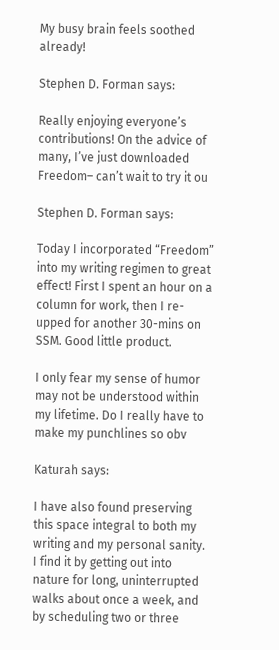My busy brain feels soothed already!

Stephen D. Forman says:

Really enjoying everyone’s contributions! On the advice of many, I’ve just downloaded Freedom– can’t wait to try it ou

Stephen D. Forman says:

Today I incorporated “Freedom” into my writing regimen to great effect! First I spent an hour on a column for work, then I re-upped for another 30-mins on SSM. Good little product.

I only fear my sense of humor may not be understood within my lifetime. Do I really have to make my punchlines so obv

Katurah says:

I have also found preserving this space integral to both my writing and my personal sanity. I find it by getting out into nature for long, uninterrupted walks about once a week, and by scheduling two or three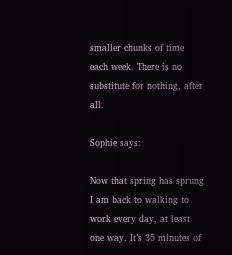smaller chunks of time each week. There is no substitute for nothing, after all.

Sophie says:

Now that spring has sprung I am back to walking to work every day, at least one way. It’s 35 minutes of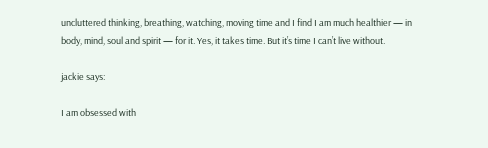uncluttered thinking, breathing, watching, moving time and I find I am much healthier — in body, mind, soul and spirit — for it. Yes, it takes time. But it’s time I can’t live without.

jackie says:

I am obsessed with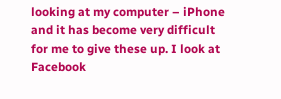looking at my computer – iPhone and it has become very difficult for me to give these up. I look at Facebook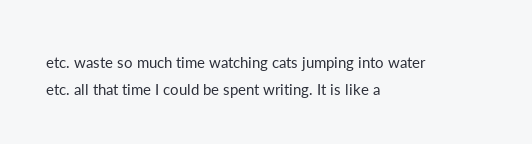etc. waste so much time watching cats jumping into water etc. all that time I could be spent writing. It is like a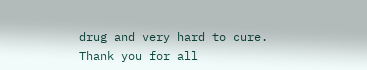drug and very hard to cure. Thank you for all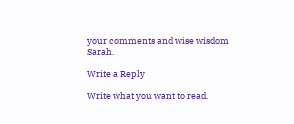your comments and wise wisdom Sarah.

Write a Reply

Write what you want to read.